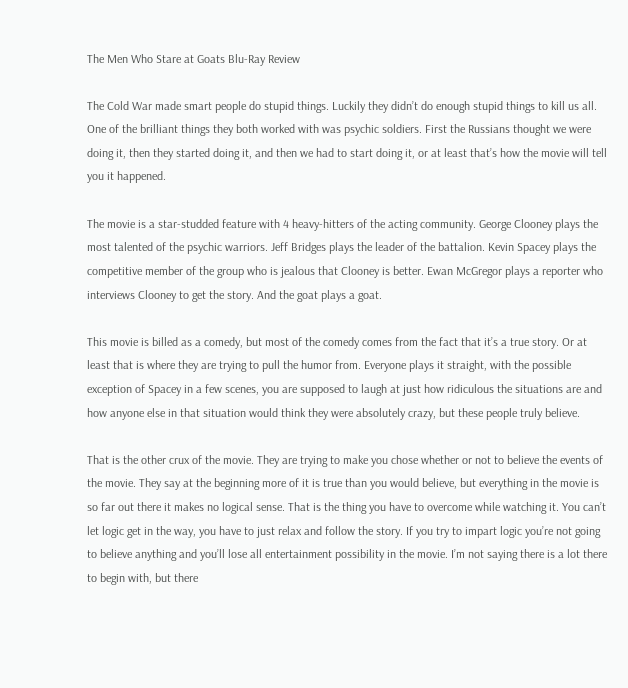The Men Who Stare at Goats Blu-Ray Review

The Cold War made smart people do stupid things. Luckily they didn’t do enough stupid things to kill us all. One of the brilliant things they both worked with was psychic soldiers. First the Russians thought we were doing it, then they started doing it, and then we had to start doing it, or at least that’s how the movie will tell you it happened.

The movie is a star-studded feature with 4 heavy-hitters of the acting community. George Clooney plays the most talented of the psychic warriors. Jeff Bridges plays the leader of the battalion. Kevin Spacey plays the competitive member of the group who is jealous that Clooney is better. Ewan McGregor plays a reporter who interviews Clooney to get the story. And the goat plays a goat.

This movie is billed as a comedy, but most of the comedy comes from the fact that it’s a true story. Or at least that is where they are trying to pull the humor from. Everyone plays it straight, with the possible exception of Spacey in a few scenes, you are supposed to laugh at just how ridiculous the situations are and how anyone else in that situation would think they were absolutely crazy, but these people truly believe.

That is the other crux of the movie. They are trying to make you chose whether or not to believe the events of the movie. They say at the beginning more of it is true than you would believe, but everything in the movie is so far out there it makes no logical sense. That is the thing you have to overcome while watching it. You can’t let logic get in the way, you have to just relax and follow the story. If you try to impart logic you’re not going to believe anything and you’ll lose all entertainment possibility in the movie. I’m not saying there is a lot there to begin with, but there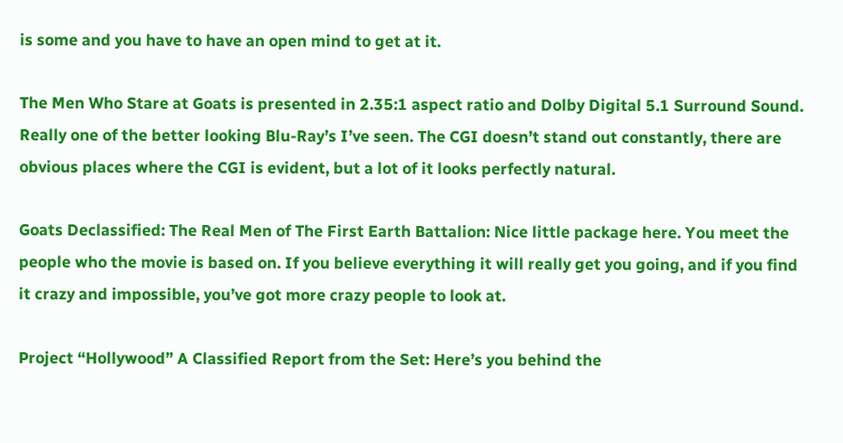is some and you have to have an open mind to get at it.

The Men Who Stare at Goats is presented in 2.35:1 aspect ratio and Dolby Digital 5.1 Surround Sound.
Really one of the better looking Blu-Ray’s I’ve seen. The CGI doesn’t stand out constantly, there are obvious places where the CGI is evident, but a lot of it looks perfectly natural.

Goats Declassified: The Real Men of The First Earth Battalion: Nice little package here. You meet the people who the movie is based on. If you believe everything it will really get you going, and if you find it crazy and impossible, you’ve got more crazy people to look at.

Project “Hollywood” A Classified Report from the Set: Here’s you behind the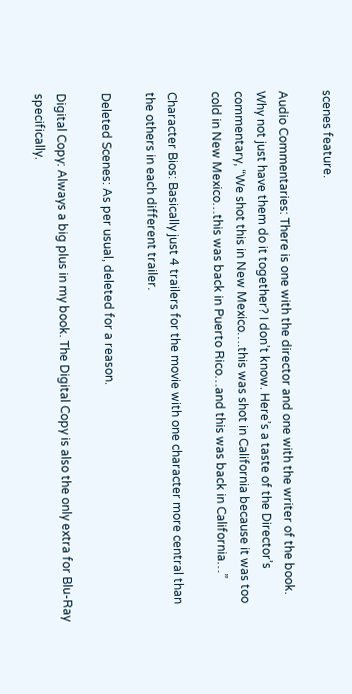scenes feature.

Audio Commentaries: There is one with the director and one with the writer of the book. Why not just have them do it together? I don’t know. Here’s a taste of the Director’s commentary, “We shot this in New Mexico….this was shot in California because it was too cold in New Mexico…this was back in Puerto Rico…and this was back in California…”

Character Bios: Basically just 4 trailers for the movie with one character more central than the others in each different trailer.

Deleted Scenes: As per usual, deleted for a reason.

Digital Copy: Always a big plus in my book. The Digital Copy is also the only extra for Blu-Ray specifically.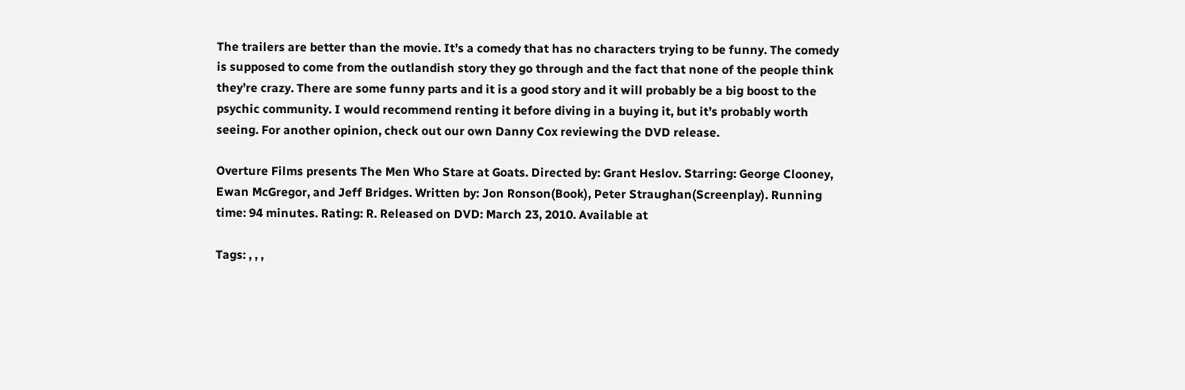The trailers are better than the movie. It’s a comedy that has no characters trying to be funny. The comedy is supposed to come from the outlandish story they go through and the fact that none of the people think they’re crazy. There are some funny parts and it is a good story and it will probably be a big boost to the psychic community. I would recommend renting it before diving in a buying it, but it’s probably worth seeing. For another opinion, check out our own Danny Cox reviewing the DVD release.

Overture Films presents The Men Who Stare at Goats. Directed by: Grant Heslov. Starring: George Clooney, Ewan McGregor, and Jeff Bridges. Written by: Jon Ronson(Book), Peter Straughan(Screenplay). Running time: 94 minutes. Rating: R. Released on DVD: March 23, 2010. Available at

Tags: , , ,